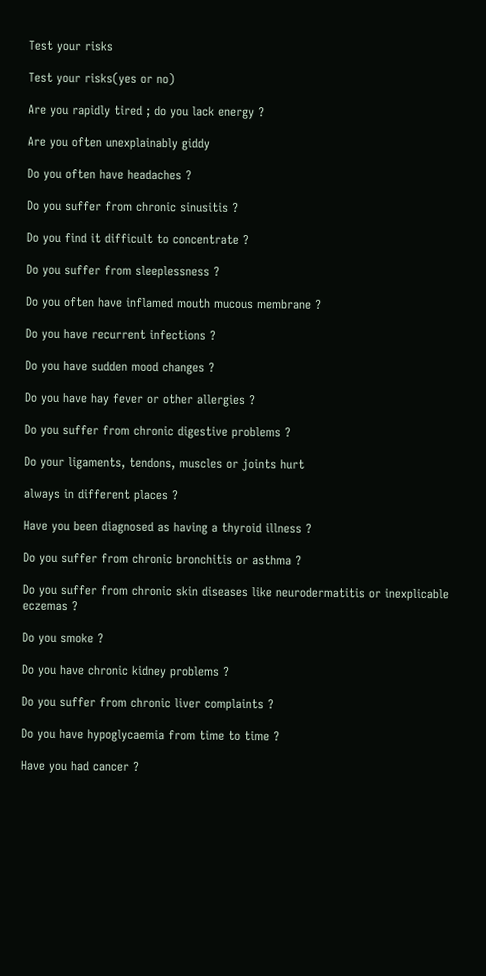Test your risks

Test your risks(yes or no)

Are you rapidly tired ; do you lack energy ?

Are you often unexplainably giddy

Do you often have headaches ?

Do you suffer from chronic sinusitis ?

Do you find it difficult to concentrate ?

Do you suffer from sleeplessness ?

Do you often have inflamed mouth mucous membrane ?

Do you have recurrent infections ?

Do you have sudden mood changes ?

Do you have hay fever or other allergies ?

Do you suffer from chronic digestive problems ?

Do your ligaments, tendons, muscles or joints hurt

always in different places ?

Have you been diagnosed as having a thyroid illness ?

Do you suffer from chronic bronchitis or asthma ?

Do you suffer from chronic skin diseases like neurodermatitis or inexplicable eczemas ?

Do you smoke ?

Do you have chronic kidney problems ?

Do you suffer from chronic liver complaints ?

Do you have hypoglycaemia from time to time ?

Have you had cancer ?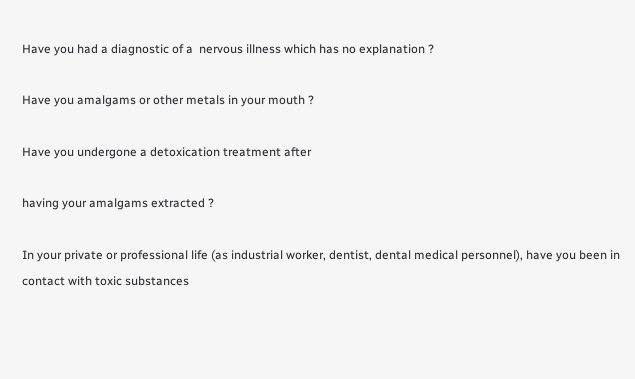Have you had a diagnostic of a  nervous illness which has no explanation ?

Have you amalgams or other metals in your mouth ?

Have you undergone a detoxication treatment after

having your amalgams extracted ?

In your private or professional life (as industrial worker, dentist, dental medical personnel), have you been in contact with toxic substances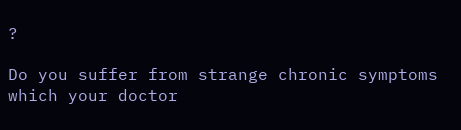?

Do you suffer from strange chronic symptoms which your doctor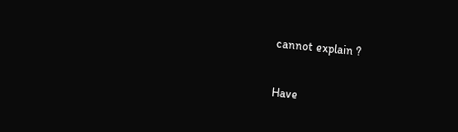cannot explain ?

Have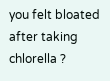you felt bloated after taking chlorella ?